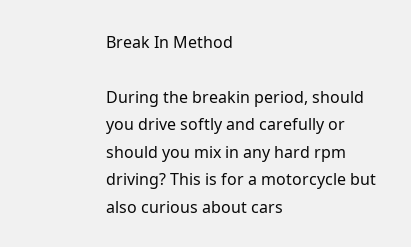Break In Method

During the breakin period, should you drive softly and carefully or should you mix in any hard rpm driving? This is for a motorcycle but also curious about cars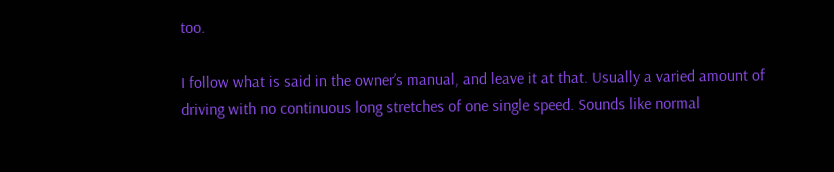too.

I follow what is said in the owner’s manual, and leave it at that. Usually a varied amount of driving with no continuous long stretches of one single speed. Sounds like normal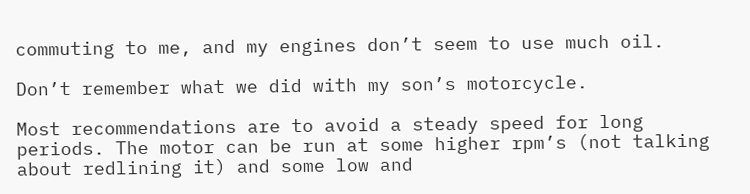commuting to me, and my engines don’t seem to use much oil.

Don’t remember what we did with my son’s motorcycle.

Most recommendations are to avoid a steady speed for long periods. The motor can be run at some higher rpm’s (not talking about redlining it) and some low and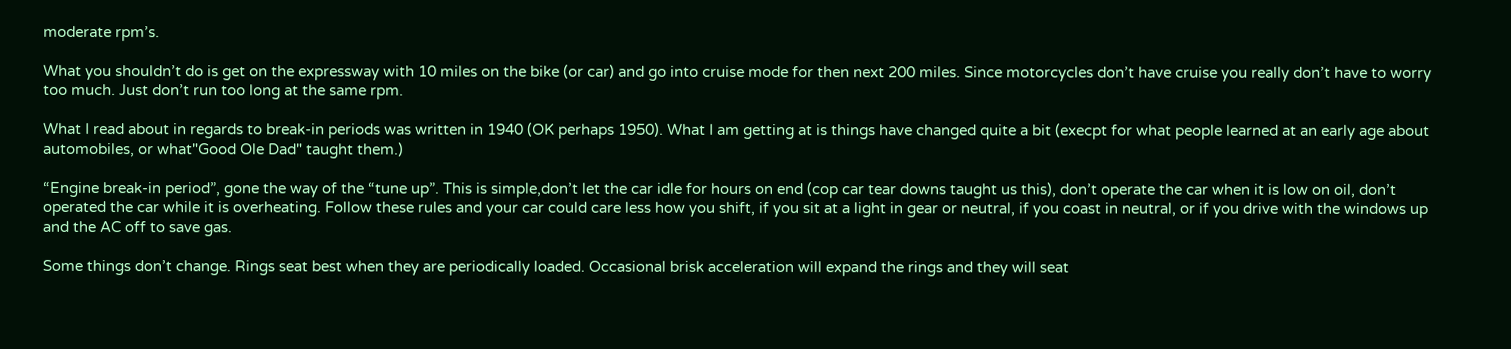moderate rpm’s.

What you shouldn’t do is get on the expressway with 10 miles on the bike (or car) and go into cruise mode for then next 200 miles. Since motorcycles don’t have cruise you really don’t have to worry too much. Just don’t run too long at the same rpm.

What I read about in regards to break-in periods was written in 1940 (OK perhaps 1950). What I am getting at is things have changed quite a bit (execpt for what people learned at an early age about automobiles, or what"Good Ole Dad" taught them.)

“Engine break-in period”, gone the way of the “tune up”. This is simple,don’t let the car idle for hours on end (cop car tear downs taught us this), don’t operate the car when it is low on oil, don’t operated the car while it is overheating. Follow these rules and your car could care less how you shift, if you sit at a light in gear or neutral, if you coast in neutral, or if you drive with the windows up and the AC off to save gas.

Some things don’t change. Rings seat best when they are periodically loaded. Occasional brisk acceleration will expand the rings and they will seat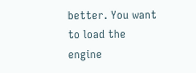better. You want to load the engine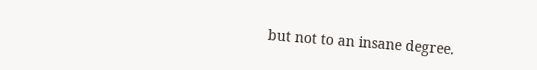but not to an insane degree.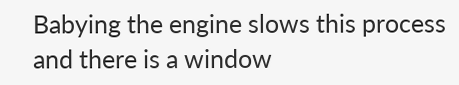Babying the engine slows this process and there is a window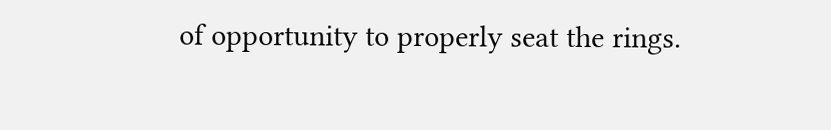of opportunity to properly seat the rings.